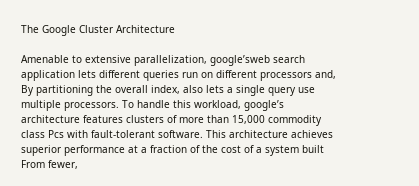The Google Cluster Architecture

Amenable to extensive parallelization, google’sweb search application lets different queries run on different processors and, By partitioning the overall index, also lets a single query use multiple processors. To handle this workload, google’s architecture features clusters of more than 15,000 commodity class Pcs with fault-tolerant software. This architecture achieves superior performance at a fraction of the cost of a system built From fewer,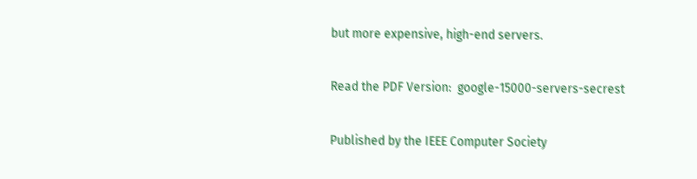but more expensive, high-end servers.

Read the PDF Version:  google-15000-servers-secrest

Published by the IEEE Computer Society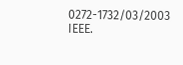0272-1732/03/2003 IEEE.